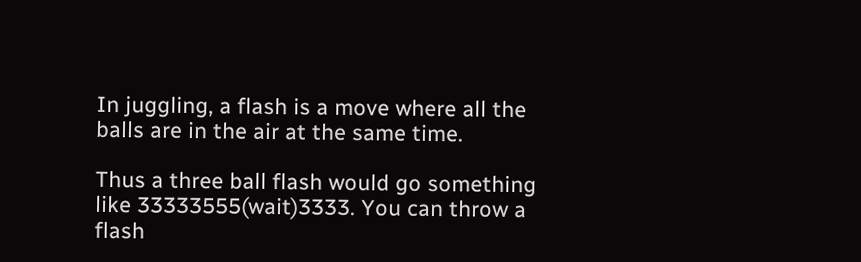In juggling, a flash is a move where all the balls are in the air at the same time.

Thus a three ball flash would go something like 33333555(wait)3333. You can throw a flash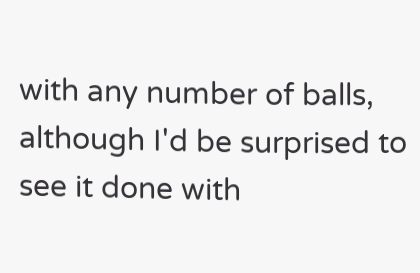with any number of balls, although I'd be surprised to see it done with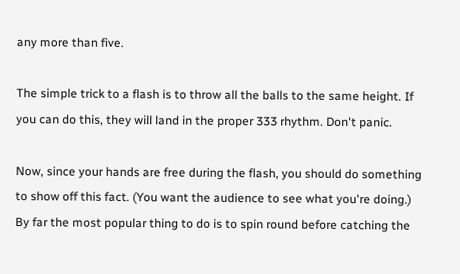any more than five.

The simple trick to a flash is to throw all the balls to the same height. If you can do this, they will land in the proper 333 rhythm. Don't panic.

Now, since your hands are free during the flash, you should do something to show off this fact. (You want the audience to see what you're doing.) By far the most popular thing to do is to spin round before catching the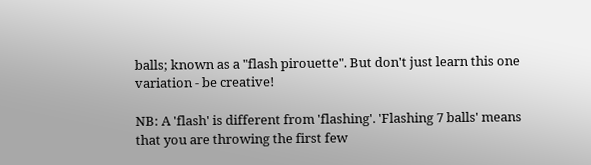balls; known as a "flash pirouette". But don't just learn this one variation - be creative!

NB: A 'flash' is different from 'flashing'. 'Flashing 7 balls' means that you are throwing the first few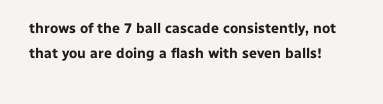throws of the 7 ball cascade consistently, not that you are doing a flash with seven balls!